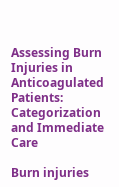Assessing Burn Injuries in Anticoagulated Patients: Categorization and Immediate Care

Burn injuries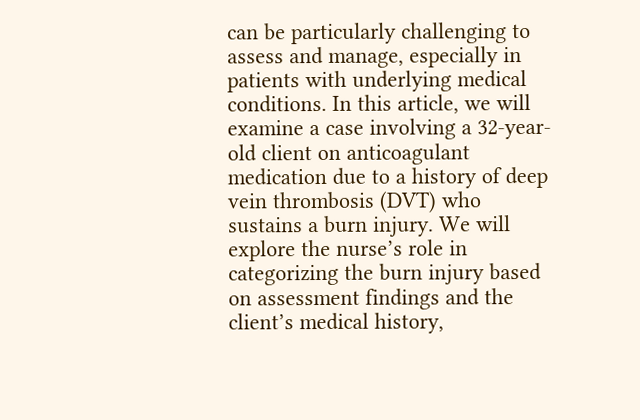can be particularly challenging to assess and manage, especially in patients with underlying medical conditions. In this article, we will examine a case involving a 32-year-old client on anticoagulant medication due to a history of deep vein thrombosis (DVT) who sustains a burn injury. We will explore the nurse’s role in categorizing the burn injury based on assessment findings and the client’s medical history,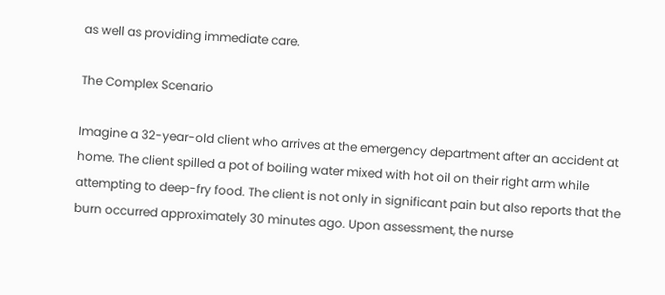as well as providing immediate care.

The Complex Scenario

Imagine a 32-year-old client who arrives at the emergency department after an accident at home. The client spilled a pot of boiling water mixed with hot oil on their right arm while attempting to deep-fry food. The client is not only in significant pain but also reports that the burn occurred approximately 30 minutes ago. Upon assessment, the nurse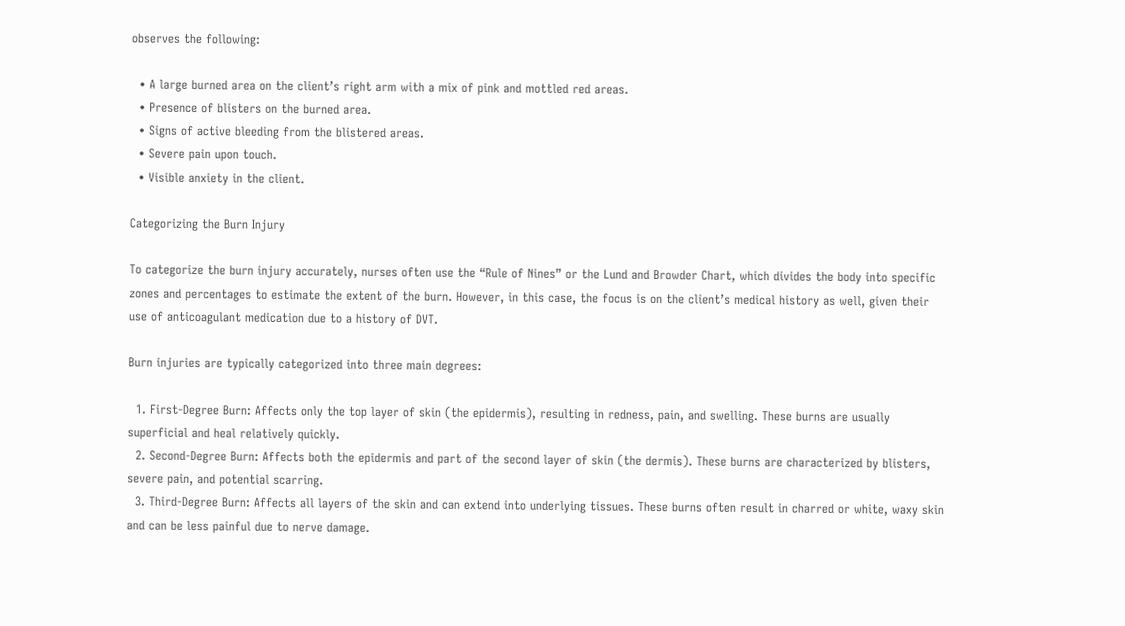observes the following:

  • A large burned area on the client’s right arm with a mix of pink and mottled red areas.
  • Presence of blisters on the burned area.
  • Signs of active bleeding from the blistered areas.
  • Severe pain upon touch.
  • Visible anxiety in the client.

Categorizing the Burn Injury

To categorize the burn injury accurately, nurses often use the “Rule of Nines” or the Lund and Browder Chart, which divides the body into specific zones and percentages to estimate the extent of the burn. However, in this case, the focus is on the client’s medical history as well, given their use of anticoagulant medication due to a history of DVT.

Burn injuries are typically categorized into three main degrees:

  1. First-Degree Burn: Affects only the top layer of skin (the epidermis), resulting in redness, pain, and swelling. These burns are usually superficial and heal relatively quickly.
  2. Second-Degree Burn: Affects both the epidermis and part of the second layer of skin (the dermis). These burns are characterized by blisters, severe pain, and potential scarring.
  3. Third-Degree Burn: Affects all layers of the skin and can extend into underlying tissues. These burns often result in charred or white, waxy skin and can be less painful due to nerve damage.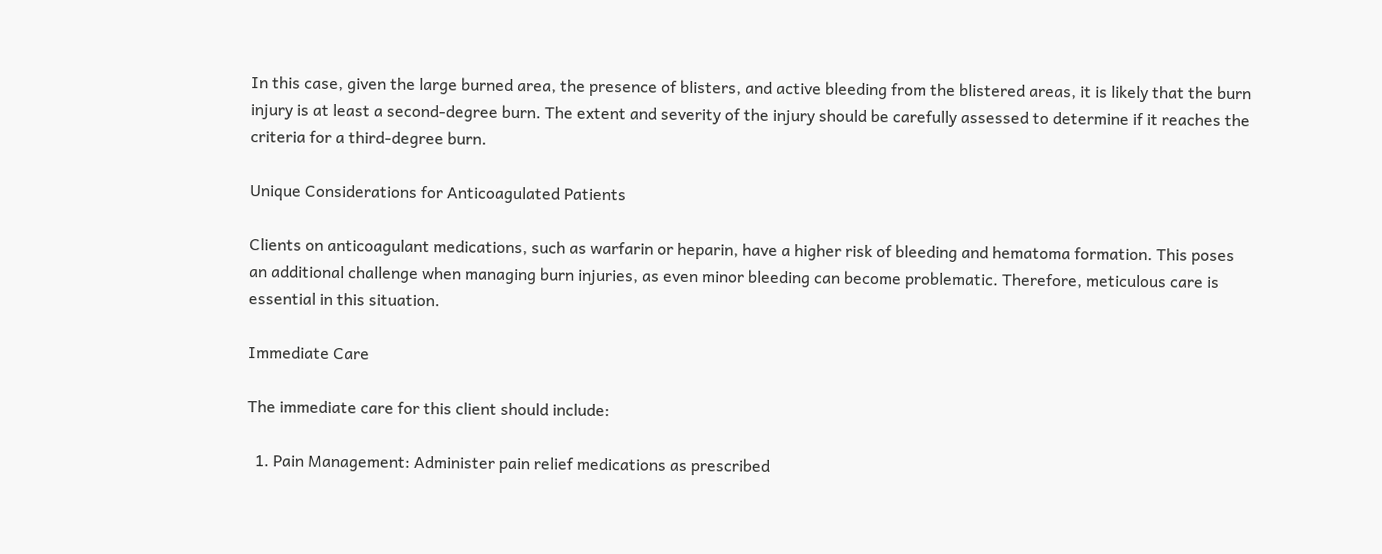In this case, given the large burned area, the presence of blisters, and active bleeding from the blistered areas, it is likely that the burn injury is at least a second-degree burn. The extent and severity of the injury should be carefully assessed to determine if it reaches the criteria for a third-degree burn.

Unique Considerations for Anticoagulated Patients

Clients on anticoagulant medications, such as warfarin or heparin, have a higher risk of bleeding and hematoma formation. This poses an additional challenge when managing burn injuries, as even minor bleeding can become problematic. Therefore, meticulous care is essential in this situation.

Immediate Care

The immediate care for this client should include:

  1. Pain Management: Administer pain relief medications as prescribed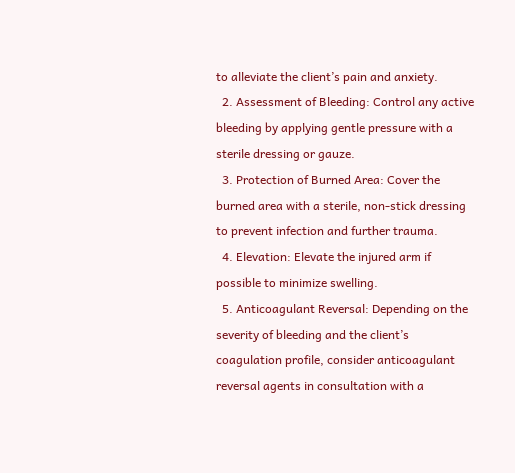to alleviate the client’s pain and anxiety.
  2. Assessment of Bleeding: Control any active bleeding by applying gentle pressure with a sterile dressing or gauze.
  3. Protection of Burned Area: Cover the burned area with a sterile, non-stick dressing to prevent infection and further trauma.
  4. Elevation: Elevate the injured arm if possible to minimize swelling.
  5. Anticoagulant Reversal: Depending on the severity of bleeding and the client’s coagulation profile, consider anticoagulant reversal agents in consultation with a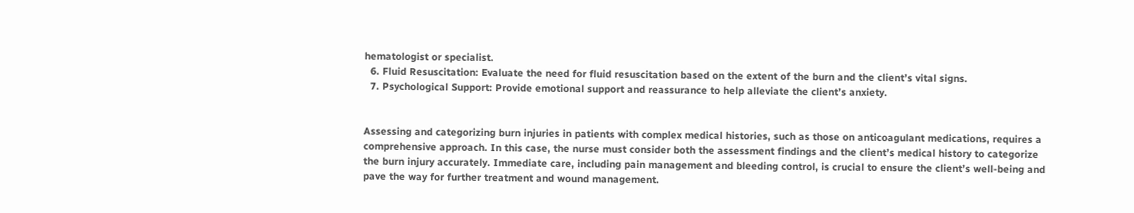hematologist or specialist.
  6. Fluid Resuscitation: Evaluate the need for fluid resuscitation based on the extent of the burn and the client’s vital signs.
  7. Psychological Support: Provide emotional support and reassurance to help alleviate the client’s anxiety.


Assessing and categorizing burn injuries in patients with complex medical histories, such as those on anticoagulant medications, requires a comprehensive approach. In this case, the nurse must consider both the assessment findings and the client’s medical history to categorize the burn injury accurately. Immediate care, including pain management and bleeding control, is crucial to ensure the client’s well-being and pave the way for further treatment and wound management.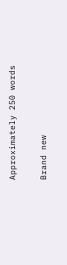Approximately 250 words

Brand new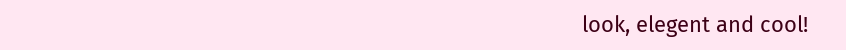look, elegent and cool!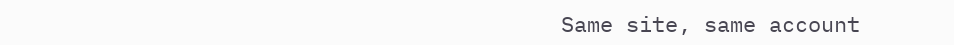Same site, same account